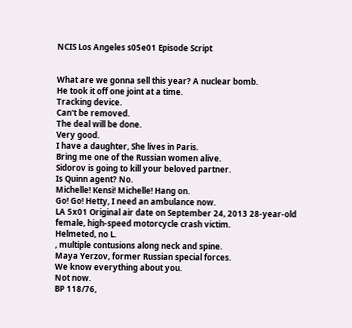NCIS Los Angeles s05e01 Episode Script


What are we gonna sell this year? A nuclear bomb.
He took it off one joint at a time.
Tracking device.
Can't be removed.
The deal will be done.
Very good.
I have a daughter, She lives in Paris.
Bring me one of the Russian women alive.
Sidorov is going to kill your beloved partner.
Is Quinn agent? No.
Michelle! Kensi! Michelle! Hang on.
Go! Go! Hetty, I need an ambulance now.
LA 5x01 Original air date on September 24, 2013 28-year-old female, high-speed motorcycle crash victim.
Helmeted, no L.
, multiple contusions along neck and spine.
Maya Yerzov, former Russian special forces.
We know everything about you.
Not now.
BP 118/76,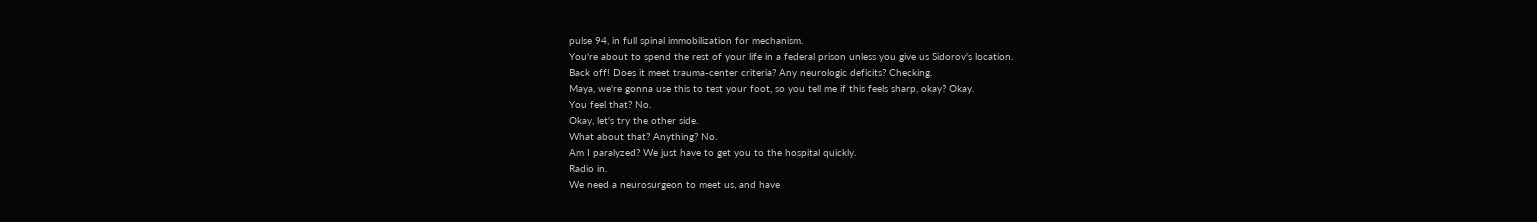pulse 94, in full spinal immobilization for mechanism.
You're about to spend the rest of your life in a federal prison unless you give us Sidorov's location.
Back off! Does it meet trauma-center criteria? Any neurologic deficits? Checking.
Maya, we're gonna use this to test your foot, so you tell me if this feels sharp, okay? Okay.
You feel that? No.
Okay, let's try the other side.
What about that? Anything? No.
Am I paralyzed? We just have to get you to the hospital quickly.
Radio in.
We need a neurosurgeon to meet us, and have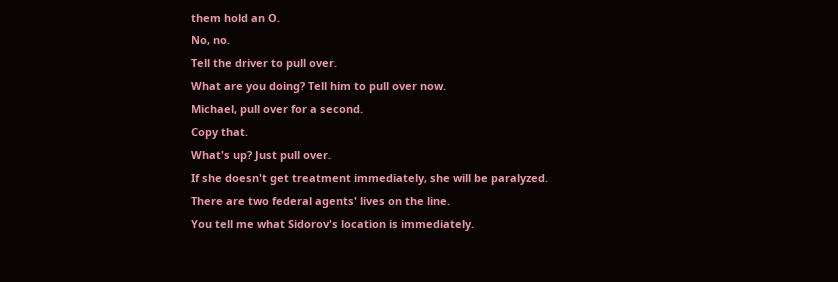them hold an O.
No, no.
Tell the driver to pull over.
What are you doing? Tell him to pull over now.
Michael, pull over for a second.
Copy that.
What's up? Just pull over.
If she doesn't get treatment immediately, she will be paralyzed.
There are two federal agents' lives on the line.
You tell me what Sidorov's location is immediately.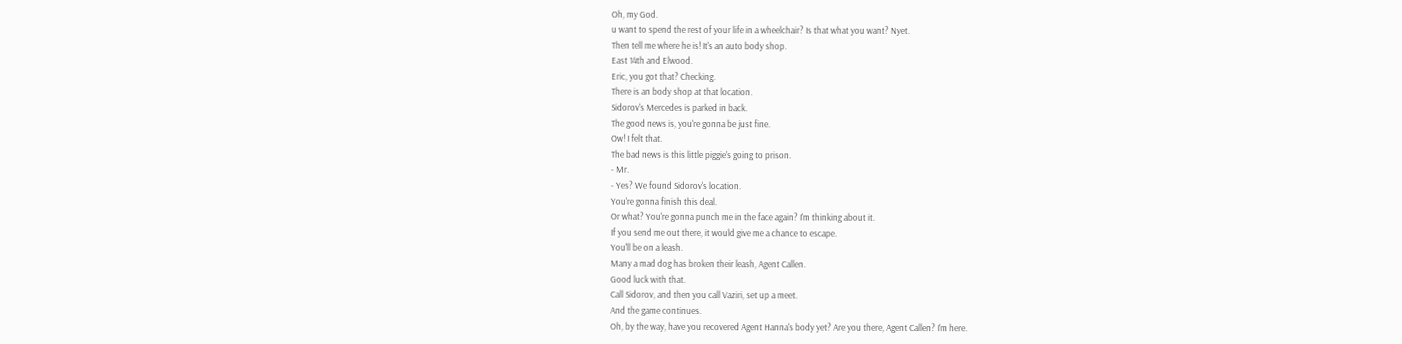Oh, my God.
u want to spend the rest of your life in a wheelchair? Is that what you want? Nyet.
Then tell me where he is! It's an auto body shop.
East 14th and Elwood.
Eric, you got that? Checking.
There is an body shop at that location.
Sidorov's Mercedes is parked in back.
The good news is, you're gonna be just fine.
Ow! I felt that.
The bad news is this little piggie's going to prison.
- Mr.
- Yes? We found Sidorov's location.
You're gonna finish this deal.
Or what? You're gonna punch me in the face again? I'm thinking about it.
If you send me out there, it would give me a chance to escape.
You'll be on a leash.
Many a mad dog has broken their leash, Agent Callen.
Good luck with that.
Call Sidorov, and then you call Vaziri, set up a meet.
And the game continues.
Oh, by the way, have you recovered Agent Hanna's body yet? Are you there, Agent Callen? I'm here.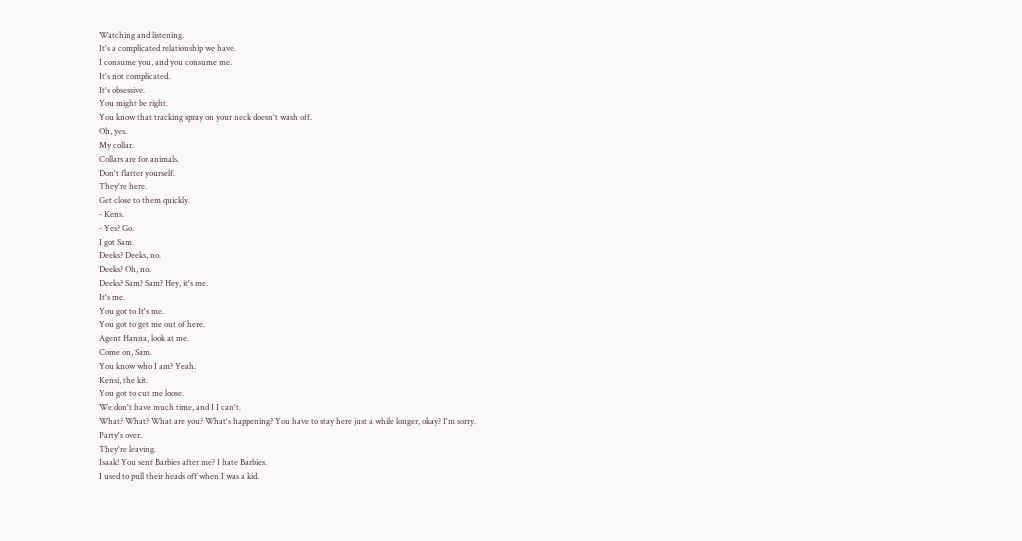Watching and listening.
It's a complicated relationship we have.
I consume you, and you consume me.
It's not complicated.
It's obsessive.
You might be right.
You know that tracking spray on your neck doesn't wash off.
Oh, yes.
My collar.
Collars are for animals.
Don't flatter yourself.
They're here.
Get close to them quickly.
- Kens.
- Yes? Go.
I got Sam.
Deeks? Deeks, no.
Deeks? Oh, no.
Deeks? Sam? Sam? Hey, it's me.
It's me.
You got to It's me.
You got to get me out of here.
Agent Hanna, look at me.
Come on, Sam.
You know who I am? Yeah.
Kensi, the kit.
You got to cut me loose.
We don't have much time, and I I can't.
What? What? What are you? What's happening? You have to stay here just a while longer, okay? I'm sorry.
Party's over.
They're leaving.
Isaak! You sent Barbies after me? I hate Barbies.
I used to pull their heads off when I was a kid.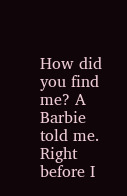How did you find me? A Barbie told me.
Right before I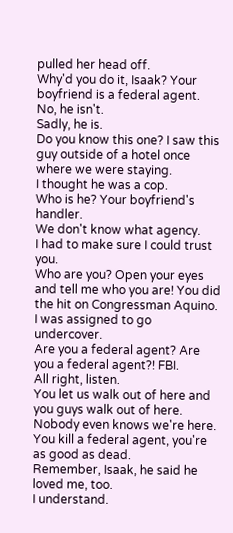pulled her head off.
Why'd you do it, Isaak? Your boyfriend is a federal agent.
No, he isn't.
Sadly, he is.
Do you know this one? I saw this guy outside of a hotel once where we were staying.
I thought he was a cop.
Who is he? Your boyfriend's handler.
We don't know what agency.
I had to make sure I could trust you.
Who are you? Open your eyes and tell me who you are! You did the hit on Congressman Aquino.
I was assigned to go undercover.
Are you a federal agent? Are you a federal agent?! FBI.
All right, listen.
You let us walk out of here and you guys walk out of here.
Nobody even knows we're here.
You kill a federal agent, you're as good as dead.
Remember, Isaak, he said he loved me, too.
I understand.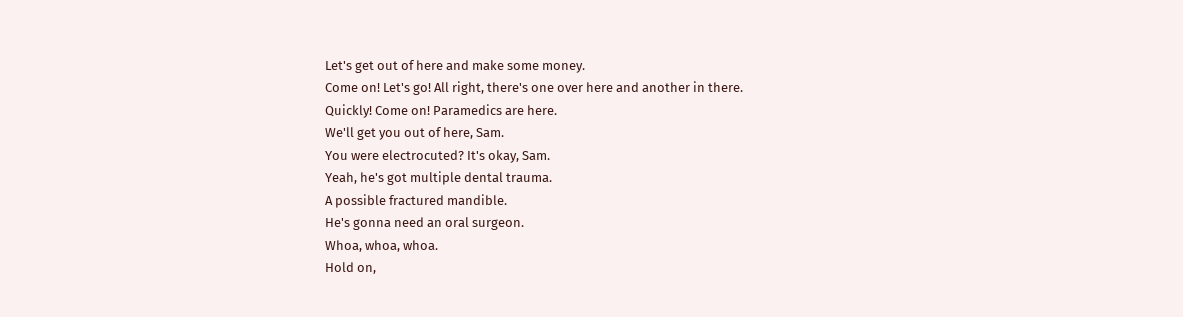Let's get out of here and make some money.
Come on! Let's go! All right, there's one over here and another in there.
Quickly! Come on! Paramedics are here.
We'll get you out of here, Sam.
You were electrocuted? It's okay, Sam.
Yeah, he's got multiple dental trauma.
A possible fractured mandible.
He's gonna need an oral surgeon.
Whoa, whoa, whoa.
Hold on,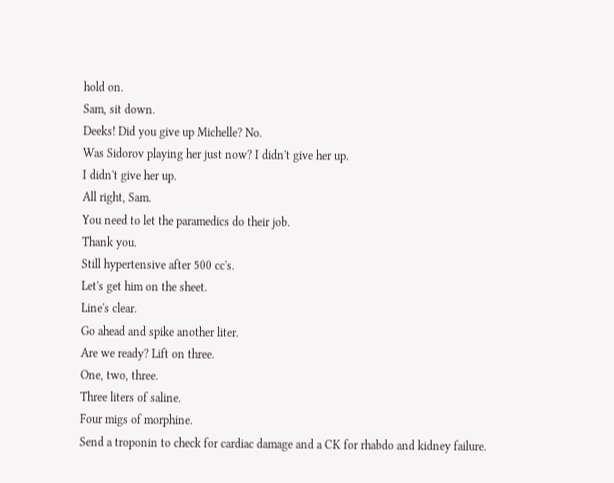hold on.
Sam, sit down.
Deeks! Did you give up Michelle? No.
Was Sidorov playing her just now? I didn't give her up.
I didn't give her up.
All right, Sam.
You need to let the paramedics do their job.
Thank you.
Still hypertensive after 500 cc's.
Let's get him on the sheet.
Line's clear.
Go ahead and spike another liter.
Are we ready? Lift on three.
One, two, three.
Three liters of saline.
Four migs of morphine.
Send a troponin to check for cardiac damage and a CK for rhabdo and kidney failure.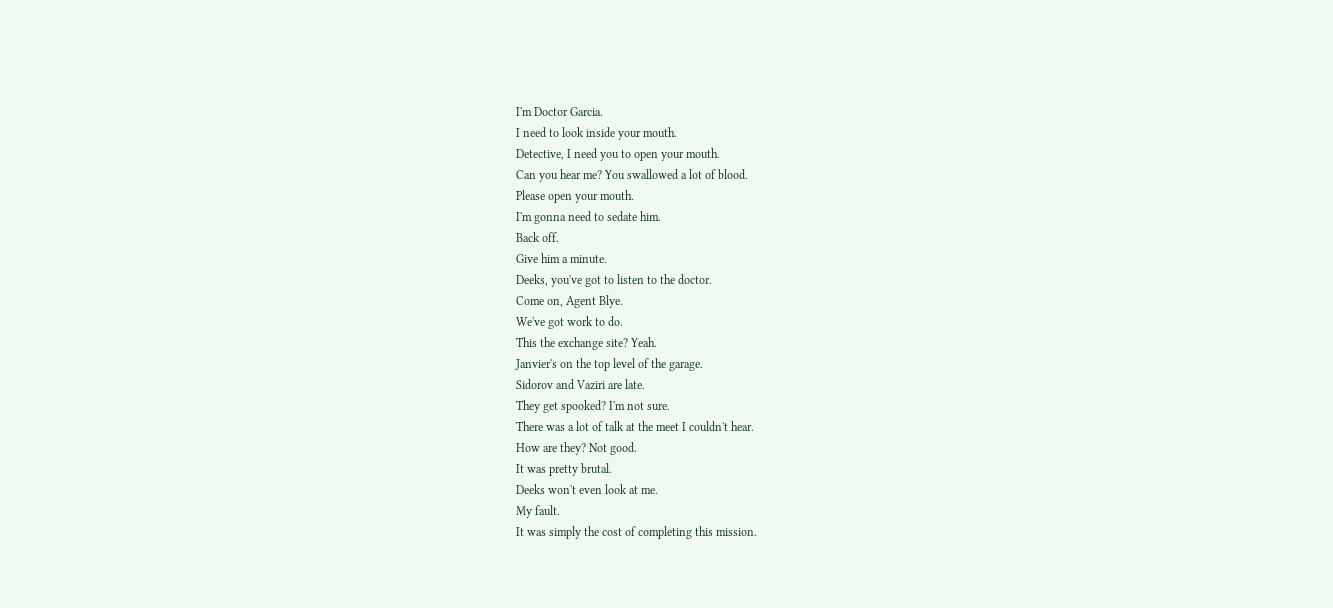I'm Doctor Garcia.
I need to look inside your mouth.
Detective, I need you to open your mouth.
Can you hear me? You swallowed a lot of blood.
Please open your mouth.
I'm gonna need to sedate him.
Back off.
Give him a minute.
Deeks, you've got to listen to the doctor.
Come on, Agent Blye.
We've got work to do.
This the exchange site? Yeah.
Janvier's on the top level of the garage.
Sidorov and Vaziri are late.
They get spooked? I'm not sure.
There was a lot of talk at the meet I couldn't hear.
How are they? Not good.
It was pretty brutal.
Deeks won't even look at me.
My fault.
It was simply the cost of completing this mission.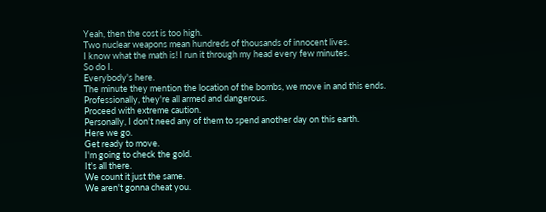Yeah, then the cost is too high.
Two nuclear weapons mean hundreds of thousands of innocent lives.
I know what the math is! I run it through my head every few minutes.
So do I.
Everybody's here.
The minute they mention the location of the bombs, we move in and this ends.
Professionally, they're all armed and dangerous.
Proceed with extreme caution.
Personally, I don't need any of them to spend another day on this earth.
Here we go.
Get ready to move.
I'm going to check the gold.
It's all there.
We count it just the same.
We aren't gonna cheat you.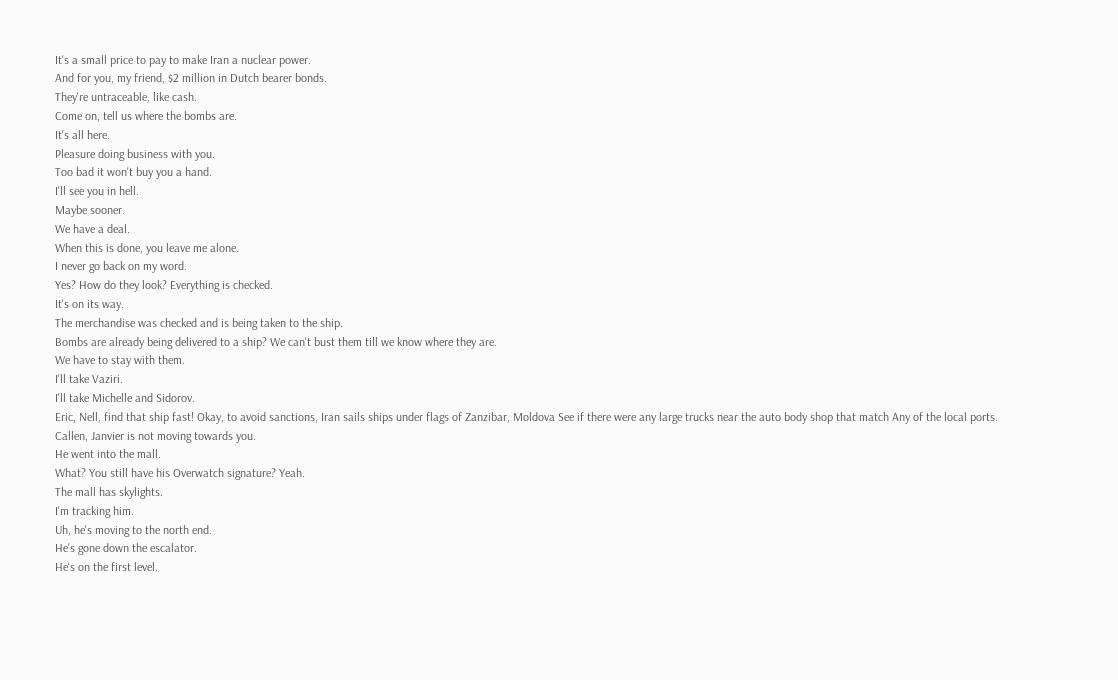It's a small price to pay to make Iran a nuclear power.
And for you, my friend, $2 million in Dutch bearer bonds.
They're untraceable, like cash.
Come on, tell us where the bombs are.
It's all here.
Pleasure doing business with you.
Too bad it won't buy you a hand.
I'll see you in hell.
Maybe sooner.
We have a deal.
When this is done, you leave me alone.
I never go back on my word.
Yes? How do they look? Everything is checked.
It's on its way.
The merchandise was checked and is being taken to the ship.
Bombs are already being delivered to a ship? We can't bust them till we know where they are.
We have to stay with them.
I'll take Vaziri.
I'll take Michelle and Sidorov.
Eric, Nell, find that ship fast! Okay, to avoid sanctions, Iran sails ships under flags of Zanzibar, Moldova See if there were any large trucks near the auto body shop that match Any of the local ports.
Callen, Janvier is not moving towards you.
He went into the mall.
What? You still have his Overwatch signature? Yeah.
The mall has skylights.
I'm tracking him.
Uh, he's moving to the north end.
He's gone down the escalator.
He's on the first level.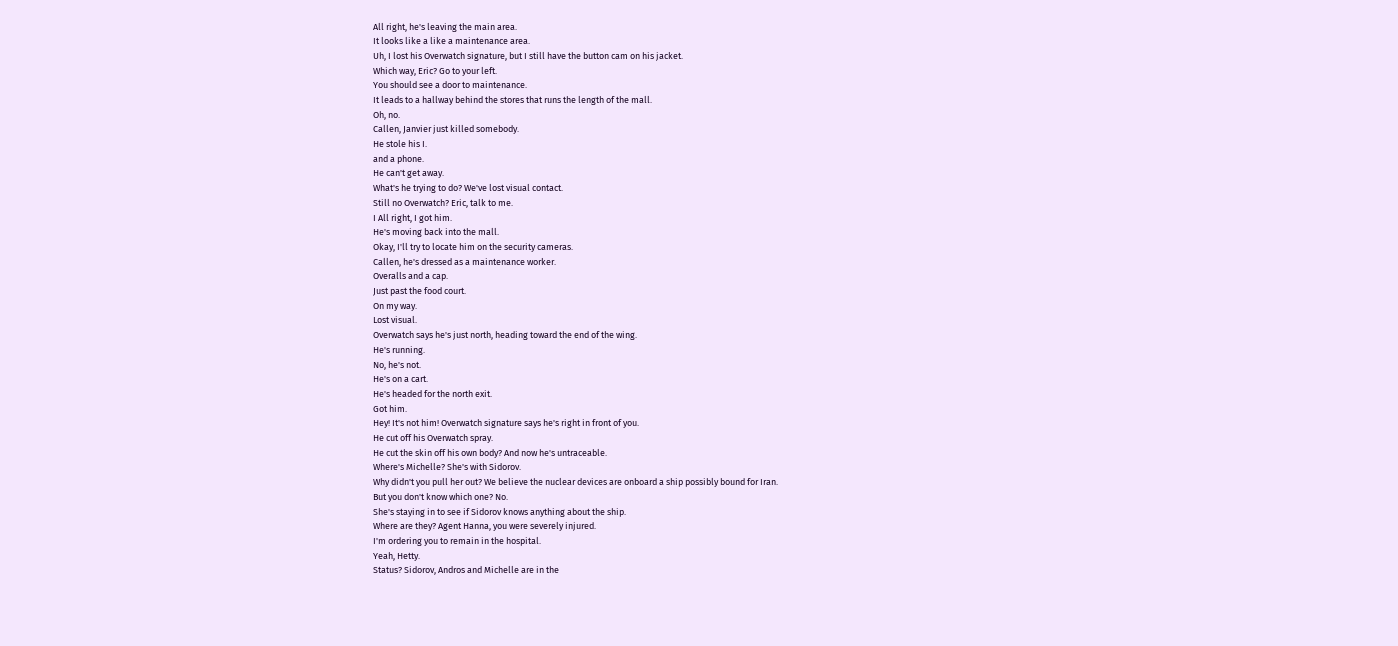All right, he's leaving the main area.
It looks like a like a maintenance area.
Uh, I lost his Overwatch signature, but I still have the button cam on his jacket.
Which way, Eric? Go to your left.
You should see a door to maintenance.
It leads to a hallway behind the stores that runs the length of the mall.
Oh, no.
Callen, Janvier just killed somebody.
He stole his I.
and a phone.
He can't get away.
What's he trying to do? We've lost visual contact.
Still no Overwatch? Eric, talk to me.
I All right, I got him.
He's moving back into the mall.
Okay, I'll try to locate him on the security cameras.
Callen, he's dressed as a maintenance worker.
Overalls and a cap.
Just past the food court.
On my way.
Lost visual.
Overwatch says he's just north, heading toward the end of the wing.
He's running.
No, he's not.
He's on a cart.
He's headed for the north exit.
Got him.
Hey! It's not him! Overwatch signature says he's right in front of you.
He cut off his Overwatch spray.
He cut the skin off his own body? And now he's untraceable.
Where's Michelle? She's with Sidorov.
Why didn't you pull her out? We believe the nuclear devices are onboard a ship possibly bound for Iran.
But you don't know which one? No.
She's staying in to see if Sidorov knows anything about the ship.
Where are they? Agent Hanna, you were severely injured.
I'm ordering you to remain in the hospital.
Yeah, Hetty.
Status? Sidorov, Andros and Michelle are in the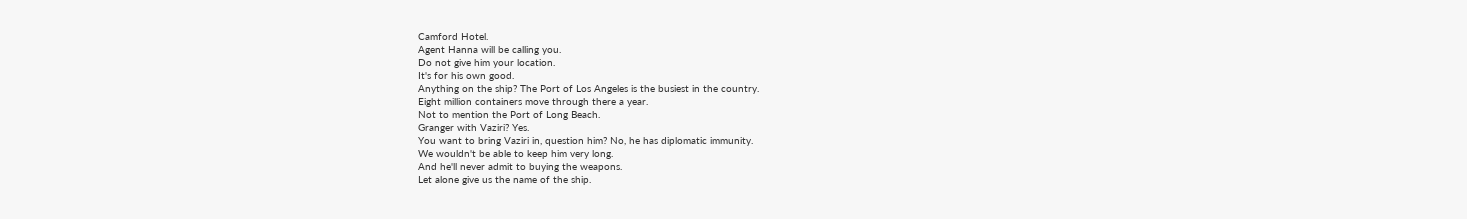Camford Hotel.
Agent Hanna will be calling you.
Do not give him your location.
It's for his own good.
Anything on the ship? The Port of Los Angeles is the busiest in the country.
Eight million containers move through there a year.
Not to mention the Port of Long Beach.
Granger with Vaziri? Yes.
You want to bring Vaziri in, question him? No, he has diplomatic immunity.
We wouldn't be able to keep him very long.
And he'll never admit to buying the weapons.
Let alone give us the name of the ship.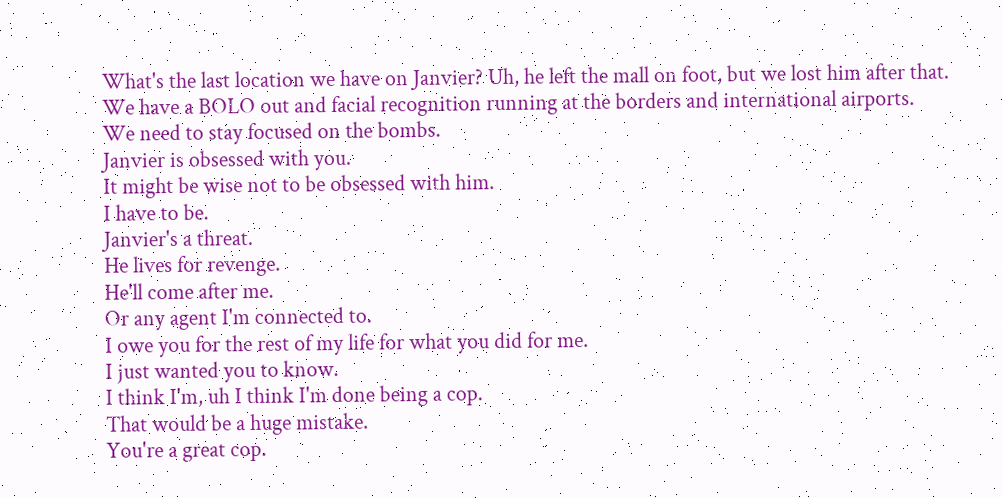What's the last location we have on Janvier? Uh, he left the mall on foot, but we lost him after that.
We have a BOLO out and facial recognition running at the borders and international airports.
We need to stay focused on the bombs.
Janvier is obsessed with you.
It might be wise not to be obsessed with him.
I have to be.
Janvier's a threat.
He lives for revenge.
He'll come after me.
Or any agent I'm connected to.
I owe you for the rest of my life for what you did for me.
I just wanted you to know.
I think I'm, uh I think I'm done being a cop.
That would be a huge mistake.
You're a great cop.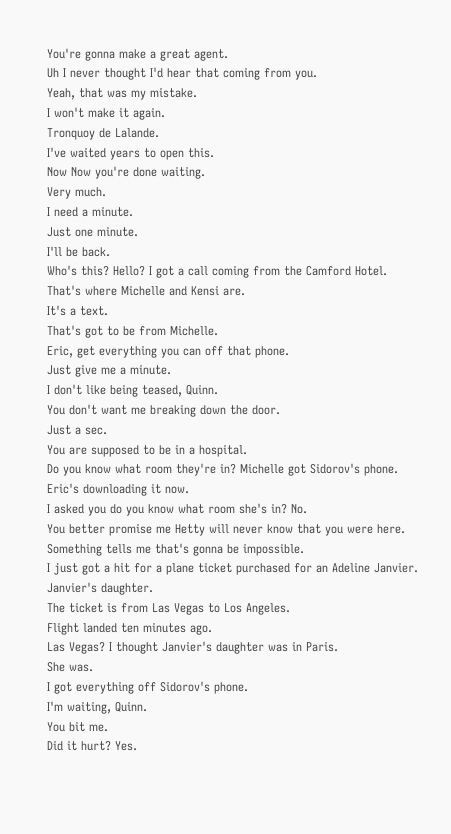You're gonna make a great agent.
Uh I never thought I'd hear that coming from you.
Yeah, that was my mistake.
I won't make it again.
Tronquoy de Lalande.
I've waited years to open this.
Now Now you're done waiting.
Very much.
I need a minute.
Just one minute.
I'll be back.
Who's this? Hello? I got a call coming from the Camford Hotel.
That's where Michelle and Kensi are.
It's a text.
That's got to be from Michelle.
Eric, get everything you can off that phone.
Just give me a minute.
I don't like being teased, Quinn.
You don't want me breaking down the door.
Just a sec.
You are supposed to be in a hospital.
Do you know what room they're in? Michelle got Sidorov's phone.
Eric's downloading it now.
I asked you do you know what room she's in? No.
You better promise me Hetty will never know that you were here.
Something tells me that's gonna be impossible.
I just got a hit for a plane ticket purchased for an Adeline Janvier.
Janvier's daughter.
The ticket is from Las Vegas to Los Angeles.
Flight landed ten minutes ago.
Las Vegas? I thought Janvier's daughter was in Paris.
She was.
I got everything off Sidorov's phone.
I'm waiting, Quinn.
You bit me.
Did it hurt? Yes.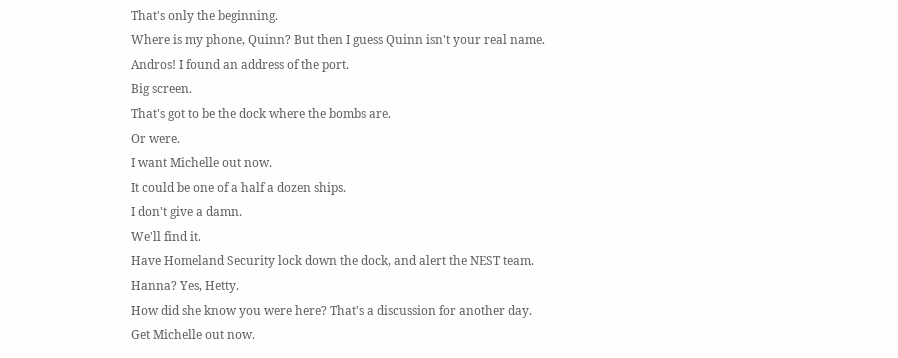That's only the beginning.
Where is my phone, Quinn? But then I guess Quinn isn't your real name.
Andros! I found an address of the port.
Big screen.
That's got to be the dock where the bombs are.
Or were.
I want Michelle out now.
It could be one of a half a dozen ships.
I don't give a damn.
We'll find it.
Have Homeland Security lock down the dock, and alert the NEST team.
Hanna? Yes, Hetty.
How did she know you were here? That's a discussion for another day.
Get Michelle out now.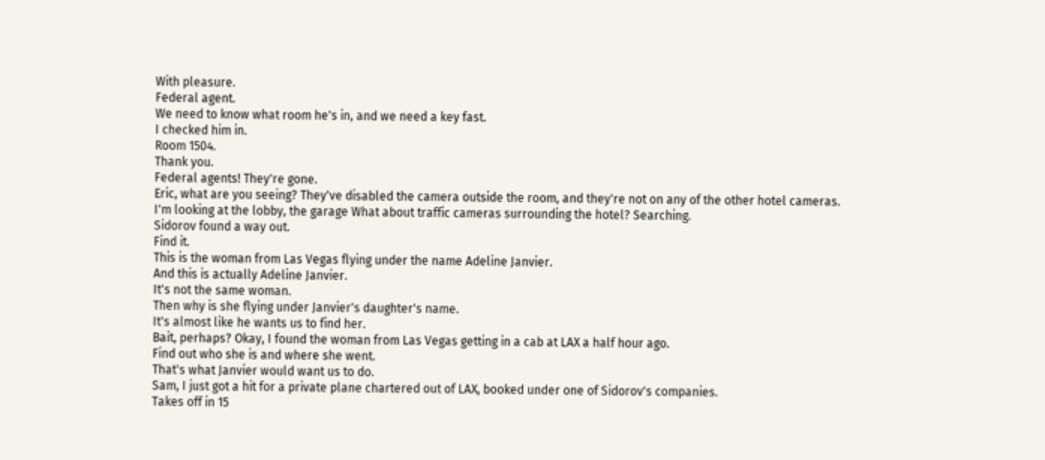With pleasure.
Federal agent.
We need to know what room he's in, and we need a key fast.
I checked him in.
Room 1504.
Thank you.
Federal agents! They're gone.
Eric, what are you seeing? They've disabled the camera outside the room, and they're not on any of the other hotel cameras.
I'm looking at the lobby, the garage What about traffic cameras surrounding the hotel? Searching.
Sidorov found a way out.
Find it.
This is the woman from Las Vegas flying under the name Adeline Janvier.
And this is actually Adeline Janvier.
It's not the same woman.
Then why is she flying under Janvier's daughter's name.
It's almost like he wants us to find her.
Bait, perhaps? Okay, I found the woman from Las Vegas getting in a cab at LAX a half hour ago.
Find out who she is and where she went.
That's what Janvier would want us to do.
Sam, I just got a hit for a private plane chartered out of LAX, booked under one of Sidorov's companies.
Takes off in 15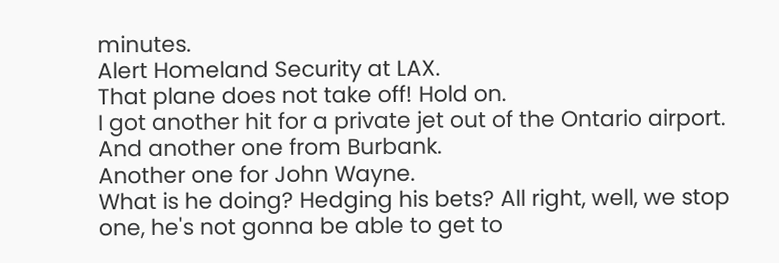minutes.
Alert Homeland Security at LAX.
That plane does not take off! Hold on.
I got another hit for a private jet out of the Ontario airport.
And another one from Burbank.
Another one for John Wayne.
What is he doing? Hedging his bets? All right, well, we stop one, he's not gonna be able to get to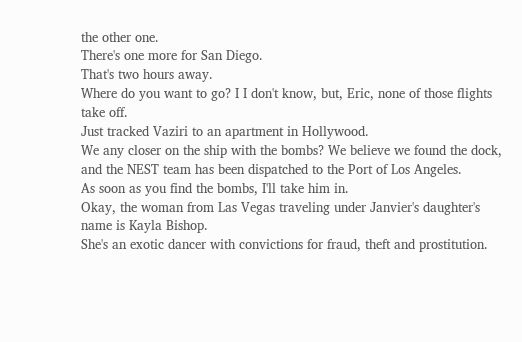the other one.
There's one more for San Diego.
That's two hours away.
Where do you want to go? I I don't know, but, Eric, none of those flights take off.
Just tracked Vaziri to an apartment in Hollywood.
We any closer on the ship with the bombs? We believe we found the dock, and the NEST team has been dispatched to the Port of Los Angeles.
As soon as you find the bombs, I'll take him in.
Okay, the woman from Las Vegas traveling under Janvier's daughter's name is Kayla Bishop.
She's an exotic dancer with convictions for fraud, theft and prostitution.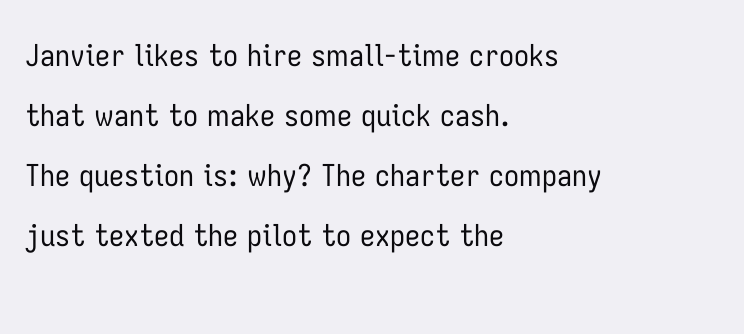Janvier likes to hire small-time crooks that want to make some quick cash.
The question is: why? The charter company just texted the pilot to expect the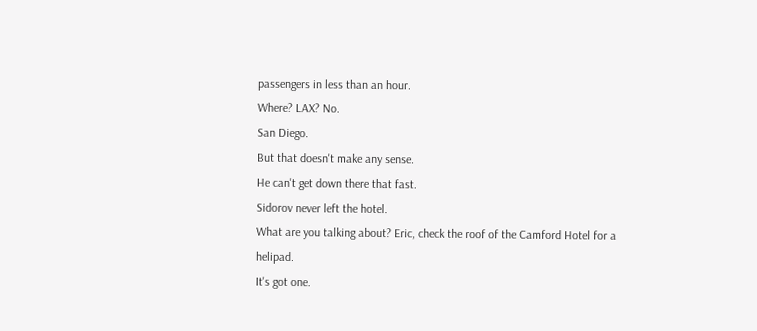passengers in less than an hour.
Where? LAX? No.
San Diego.
But that doesn't make any sense.
He can't get down there that fast.
Sidorov never left the hotel.
What are you talking about? Eric, check the roof of the Camford Hotel for a helipad.
It's got one.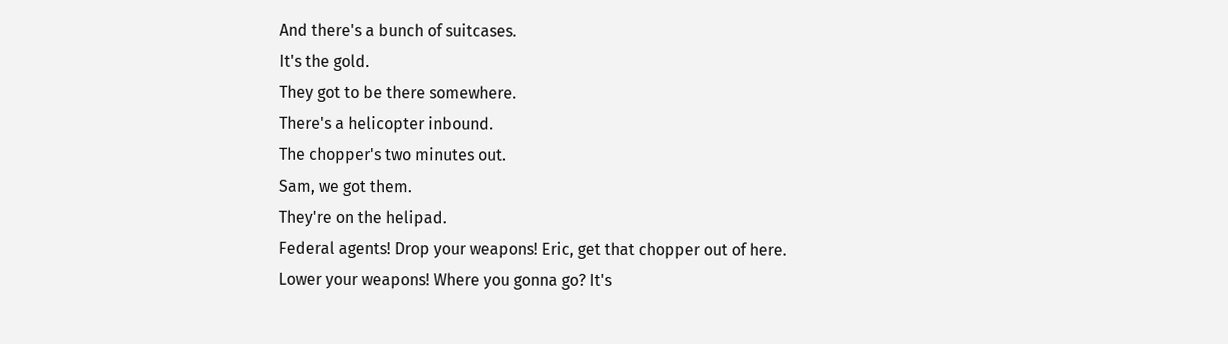And there's a bunch of suitcases.
It's the gold.
They got to be there somewhere.
There's a helicopter inbound.
The chopper's two minutes out.
Sam, we got them.
They're on the helipad.
Federal agents! Drop your weapons! Eric, get that chopper out of here.
Lower your weapons! Where you gonna go? It's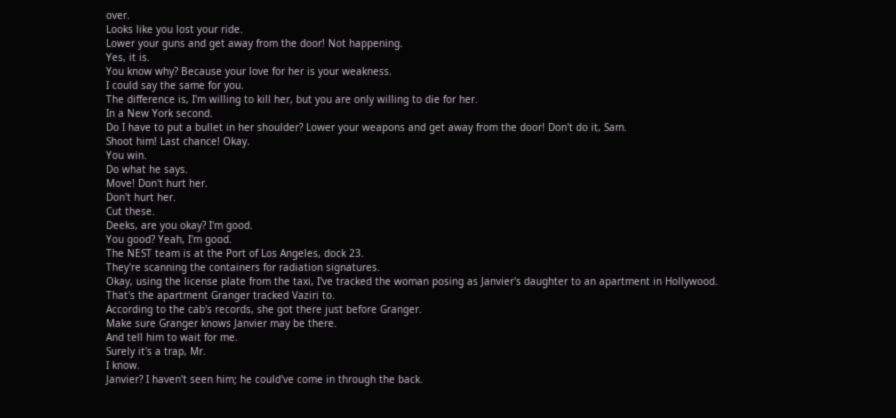over.
Looks like you lost your ride.
Lower your guns and get away from the door! Not happening.
Yes, it is.
You know why? Because your love for her is your weakness.
I could say the same for you.
The difference is, I'm willing to kill her, but you are only willing to die for her.
In a New York second.
Do I have to put a bullet in her shoulder? Lower your weapons and get away from the door! Don't do it, Sam.
Shoot him! Last chance! Okay.
You win.
Do what he says.
Move! Don't hurt her.
Don't hurt her.
Cut these.
Deeks, are you okay? I'm good.
You good? Yeah, I'm good.
The NEST team is at the Port of Los Angeles, dock 23.
They're scanning the containers for radiation signatures.
Okay, using the license plate from the taxi, I've tracked the woman posing as Janvier's daughter to an apartment in Hollywood.
That's the apartment Granger tracked Vaziri to.
According to the cab's records, she got there just before Granger.
Make sure Granger knows Janvier may be there.
And tell him to wait for me.
Surely it's a trap, Mr.
I know.
Janvier? I haven't seen him; he could've come in through the back.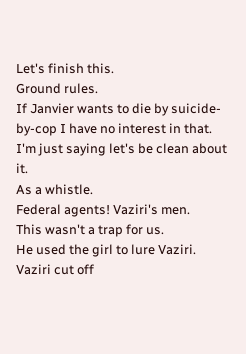Let's finish this.
Ground rules.
If Janvier wants to die by suicide-by-cop I have no interest in that.
I'm just saying let's be clean about it.
As a whistle.
Federal agents! Vaziri's men.
This wasn't a trap for us.
He used the girl to lure Vaziri.
Vaziri cut off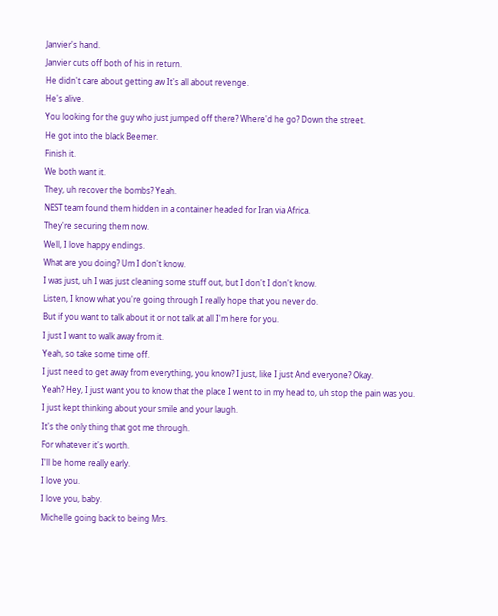Janvier's hand.
Janvier cuts off both of his in return.
He didn't care about getting aw It's all about revenge.
He's alive.
You looking for the guy who just jumped off there? Where'd he go? Down the street.
He got into the black Beemer.
Finish it.
We both want it.
They, uh recover the bombs? Yeah.
NEST team found them hidden in a container headed for Iran via Africa.
They're securing them now.
Well, I love happy endings.
What are you doing? Um I don't know.
I was just, uh I was just cleaning some stuff out, but I don't I don't know.
Listen, I know what you're going through I really hope that you never do.
But if you want to talk about it or not talk at all I'm here for you.
I just I want to walk away from it.
Yeah, so take some time off.
I just need to get away from everything, you know? I just, like I just And everyone? Okay.
Yeah? Hey, I just want you to know that the place I went to in my head to, uh stop the pain was you.
I just kept thinking about your smile and your laugh.
It's the only thing that got me through.
For whatever it's worth.
I'll be home really early.
I love you.
I love you, baby.
Michelle going back to being Mrs.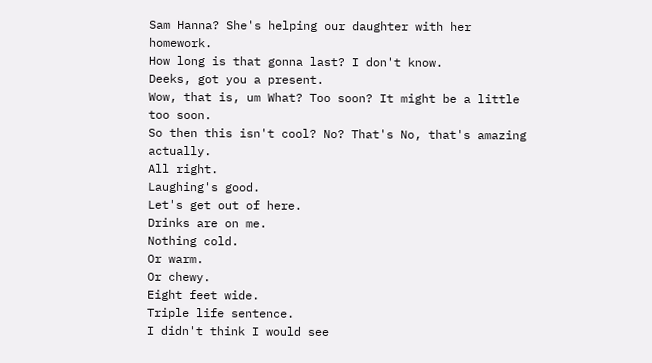Sam Hanna? She's helping our daughter with her homework.
How long is that gonna last? I don't know.
Deeks, got you a present.
Wow, that is, um What? Too soon? It might be a little too soon.
So then this isn't cool? No? That's No, that's amazing actually.
All right.
Laughing's good.
Let's get out of here.
Drinks are on me.
Nothing cold.
Or warm.
Or chewy.
Eight feet wide.
Triple life sentence.
I didn't think I would see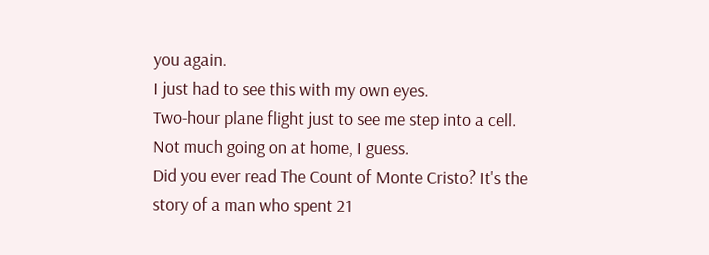you again.
I just had to see this with my own eyes.
Two-hour plane flight just to see me step into a cell.
Not much going on at home, I guess.
Did you ever read The Count of Monte Cristo? It's the story of a man who spent 21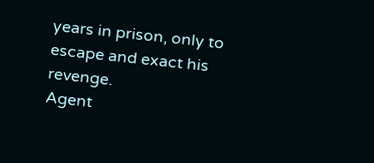years in prison, only to escape and exact his revenge.
Agent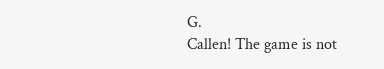G.
Callen! The game is not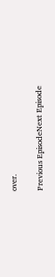over.

Previous EpisodeNext Episode